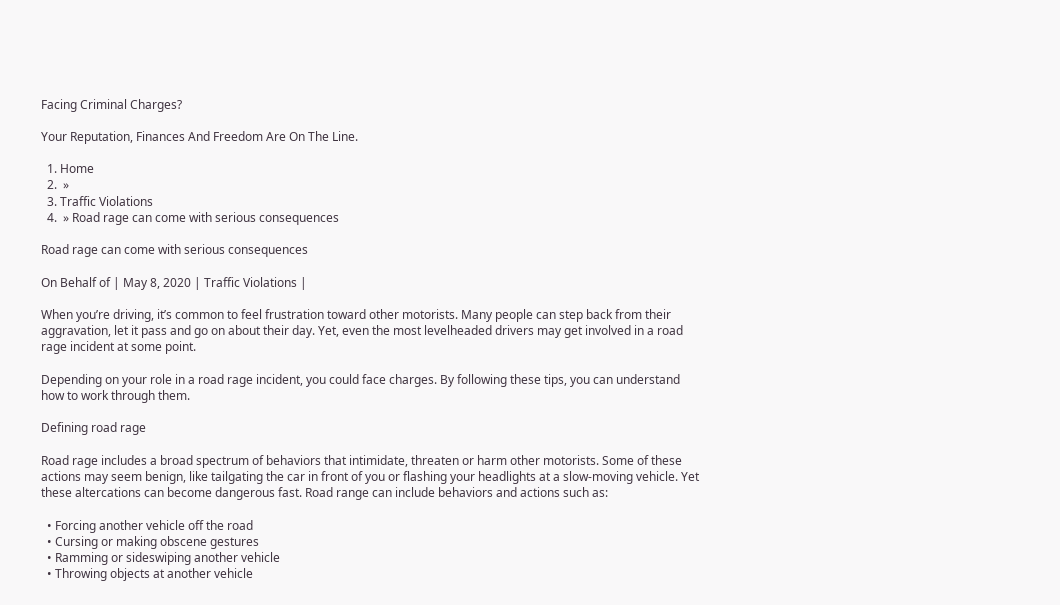Facing Criminal Charges?

Your Reputation, Finances And Freedom Are On The Line.

  1. Home
  2.  »
  3. Traffic Violations
  4.  » Road rage can come with serious consequences

Road rage can come with serious consequences

On Behalf of | May 8, 2020 | Traffic Violations |

When you’re driving, it’s common to feel frustration toward other motorists. Many people can step back from their aggravation, let it pass and go on about their day. Yet, even the most levelheaded drivers may get involved in a road rage incident at some point.

Depending on your role in a road rage incident, you could face charges. By following these tips, you can understand how to work through them.

Defining road rage

Road rage includes a broad spectrum of behaviors that intimidate, threaten or harm other motorists. Some of these actions may seem benign, like tailgating the car in front of you or flashing your headlights at a slow-moving vehicle. Yet these altercations can become dangerous fast. Road range can include behaviors and actions such as:

  • Forcing another vehicle off the road
  • Cursing or making obscene gestures
  • Ramming or sideswiping another vehicle
  • Throwing objects at another vehicle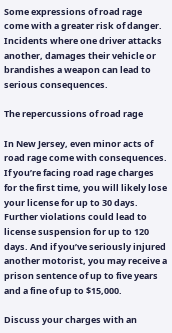Some expressions of road rage come with a greater risk of danger. Incidents where one driver attacks another, damages their vehicle or brandishes a weapon can lead to serious consequences.

The repercussions of road rage

In New Jersey, even minor acts of road rage come with consequences. If you’re facing road rage charges for the first time, you will likely lose your license for up to 30 days. Further violations could lead to license suspension for up to 120 days. And if you’ve seriously injured another motorist, you may receive a prison sentence of up to five years and a fine of up to $15,000.

Discuss your charges with an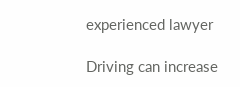experienced lawyer

Driving can increase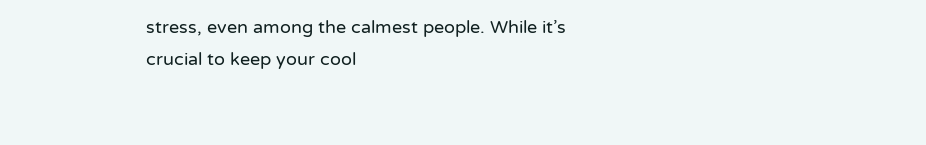stress, even among the calmest people. While it’s crucial to keep your cool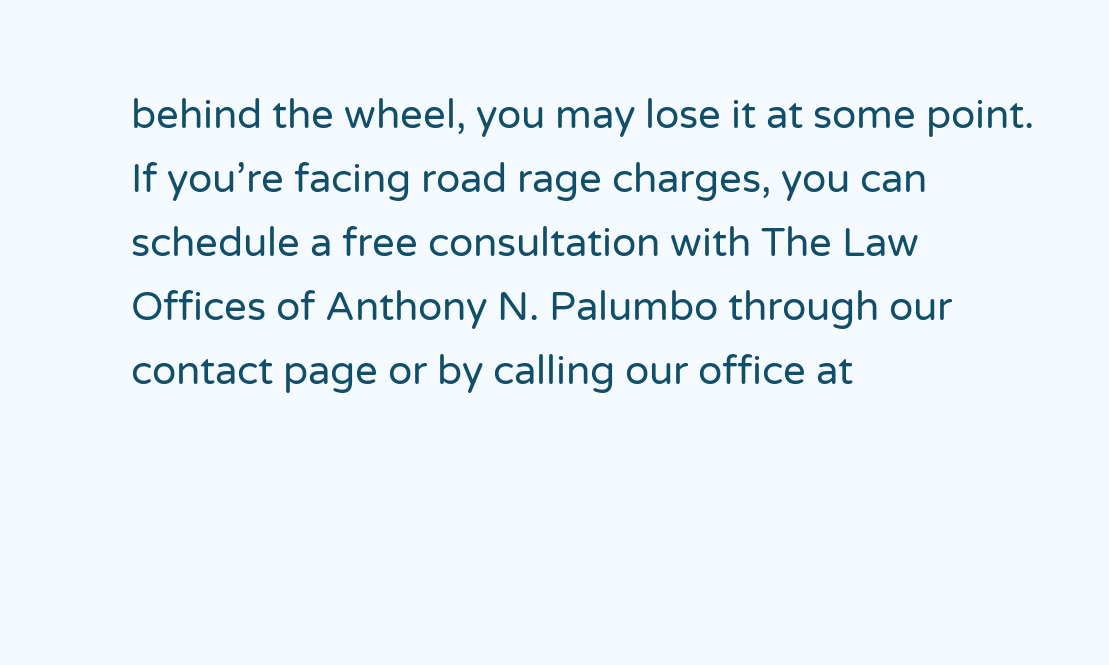behind the wheel, you may lose it at some point. If you’re facing road rage charges, you can schedule a free consultation with The Law Offices of Anthony N. Palumbo through our contact page or by calling our office at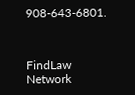908-643-6801.



FindLaw Network